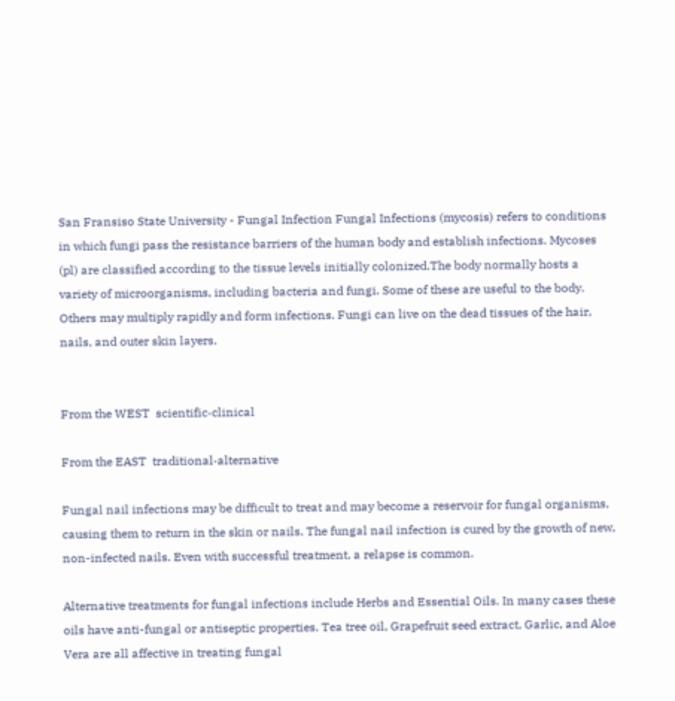San Fransiso State University - Fungal Infection Fungal Infections (mycosis) refers to conditions in which fungi pass the resistance barriers of the human body and establish infections. Mycoses (pl) are classified according to the tissue levels initially colonized.The body normally hosts a variety of microorganisms, including bacteria and fungi. Some of these are useful to the body. Others may multiply rapidly and form infections. Fungi can live on the dead tissues of the hair, nails, and outer skin layers.


From the WEST  scientific·clinical

From the EAST  traditional·alternative

Fungal nail infections may be difficult to treat and may become a reservoir for fungal organisms, causing them to return in the skin or nails. The fungal nail infection is cured by the growth of new, non-infected nails. Even with successful treatment, a relapse is common.

Alternative treatments for fungal infections include Herbs and Essential Oils. In many cases these oils have anti-fungal or antiseptic properties. Tea tree oil, Grapefruit seed extract, Garlic, and Aloe Vera are all affective in treating fungal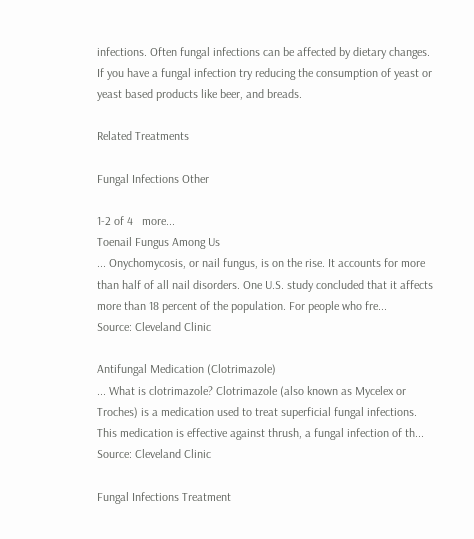infections. Often fungal infections can be affected by dietary changes. If you have a fungal infection try reducing the consumption of yeast or yeast based products like beer, and breads.

Related Treatments

Fungal Infections Other

1-2 of 4   more...
Toenail Fungus Among Us
... Onychomycosis, or nail fungus, is on the rise. It accounts for more than half of all nail disorders. One U.S. study concluded that it affects more than 18 percent of the population. For people who fre...
Source: Cleveland Clinic

Antifungal Medication (Clotrimazole)
... What is clotrimazole? Clotrimazole (also known as Mycelex or Troches) is a medication used to treat superficial fungal infections. This medication is effective against thrush, a fungal infection of th...
Source: Cleveland Clinic

Fungal Infections Treatment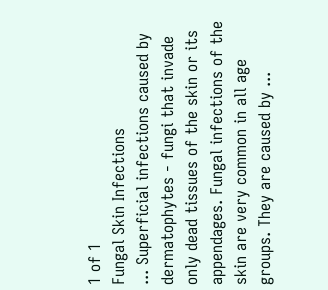1 of 1
Fungal Skin Infections
... Superficial infections caused by dermatophytes - fungi that invade only dead tissues of the skin or its appendages. Fungal infections of the skin are very common in all age groups. They are caused by ...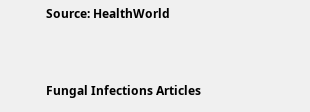Source: HealthWorld


Fungal Infections Articles